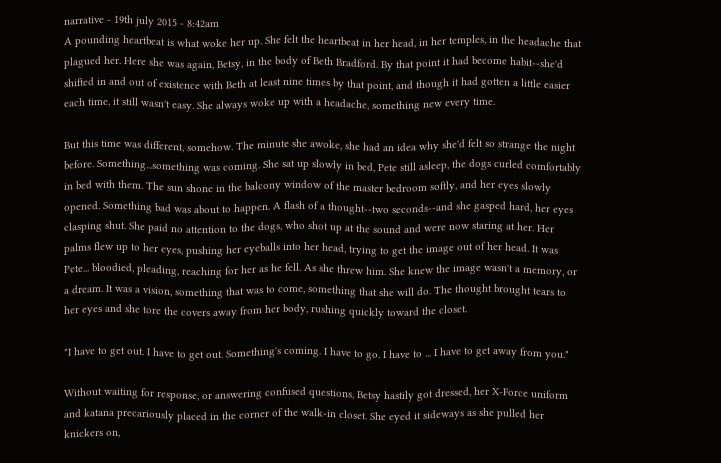narrative - 19th july 2015 - 8:42am
A pounding heartbeat is what woke her up. She felt the heartbeat in her head, in her temples, in the headache that plagued her. Here she was again, Betsy, in the body of Beth Bradford. By that point it had become habit--she'd shifted in and out of existence with Beth at least nine times by that point, and though it had gotten a little easier each time, it still wasn't easy. She always woke up with a headache, something new every time.

But this time was different, somehow. The minute she awoke, she had an idea why she'd felt so strange the night before. Something...something was coming. She sat up slowly in bed, Pete still asleep, the dogs curled comfortably in bed with them. The sun shone in the balcony window of the master bedroom softly, and her eyes slowly opened. Something bad was about to happen. A flash of a thought--two seconds--and she gasped hard, her eyes clasping shut. She paid no attention to the dogs, who shot up at the sound and were now staring at her. Her palms flew up to her eyes, pushing her eyeballs into her head, trying to get the image out of her head. It was Pete... bloodied, pleading, reaching for her as he fell. As she threw him. She knew the image wasn't a memory, or a dream. It was a vision, something that was to come, something that she will do. The thought brought tears to her eyes and she tore the covers away from her body, rushing quickly toward the closet.

"I have to get out. I have to get out. Something's coming. I have to go. I have to ... I have to get away from you."

Without waiting for response, or answering confused questions, Betsy hastily got dressed, her X-Force uniform and katana precariously placed in the corner of the walk-in closet. She eyed it sideways as she pulled her knickers on,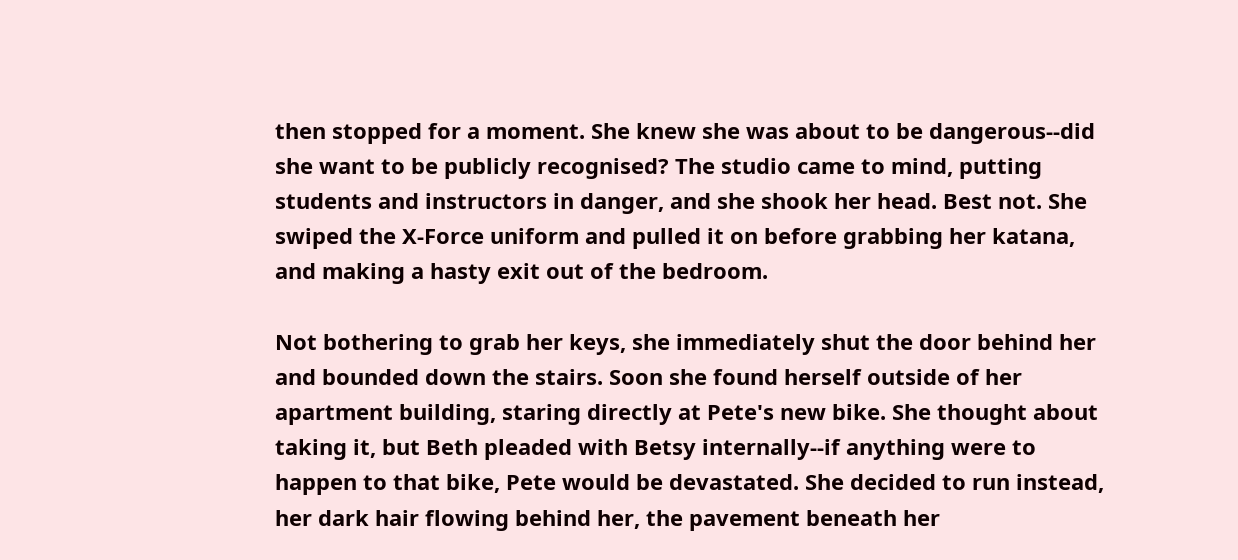then stopped for a moment. She knew she was about to be dangerous--did she want to be publicly recognised? The studio came to mind, putting students and instructors in danger, and she shook her head. Best not. She swiped the X-Force uniform and pulled it on before grabbing her katana, and making a hasty exit out of the bedroom.

Not bothering to grab her keys, she immediately shut the door behind her and bounded down the stairs. Soon she found herself outside of her apartment building, staring directly at Pete's new bike. She thought about taking it, but Beth pleaded with Betsy internally--if anything were to happen to that bike, Pete would be devastated. She decided to run instead, her dark hair flowing behind her, the pavement beneath her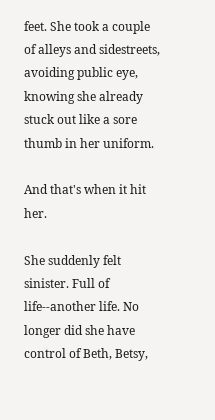feet. She took a couple of alleys and sidestreets, avoiding public eye, knowing she already stuck out like a sore thumb in her uniform.

And that's when it hit her.

She suddenly felt sinister. Full of life--another life. No longer did she have control of Beth, Betsy,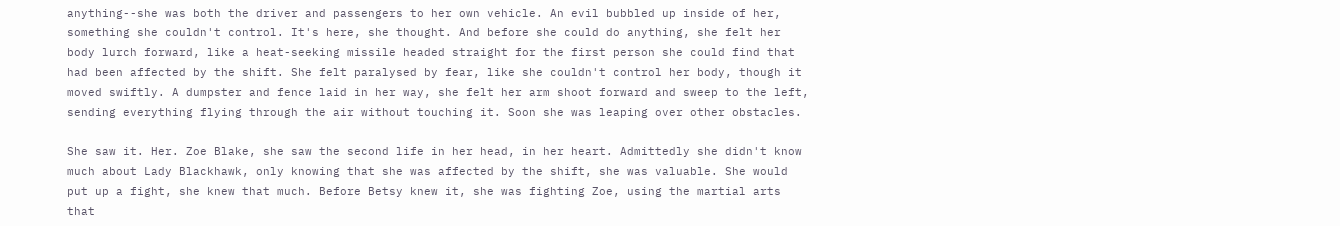anything--she was both the driver and passengers to her own vehicle. An evil bubbled up inside of her, something she couldn't control. It's here, she thought. And before she could do anything, she felt her body lurch forward, like a heat-seeking missile headed straight for the first person she could find that had been affected by the shift. She felt paralysed by fear, like she couldn't control her body, though it moved swiftly. A dumpster and fence laid in her way, she felt her arm shoot forward and sweep to the left, sending everything flying through the air without touching it. Soon she was leaping over other obstacles.

She saw it. Her. Zoe Blake, she saw the second life in her head, in her heart. Admittedly she didn't know much about Lady Blackhawk, only knowing that she was affected by the shift, she was valuable. She would put up a fight, she knew that much. Before Betsy knew it, she was fighting Zoe, using the martial arts that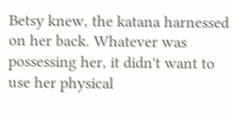Betsy knew, the katana harnessed on her back. Whatever was possessing her, it didn't want to use her physical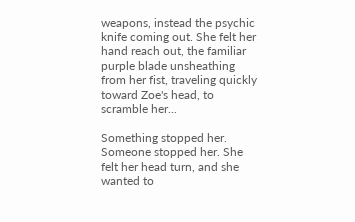weapons, instead the psychic knife coming out. She felt her hand reach out, the familiar purple blade unsheathing from her fist, traveling quickly toward Zoe's head, to scramble her...

Something stopped her. Someone stopped her. She felt her head turn, and she wanted to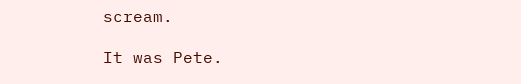scream.

It was Pete.